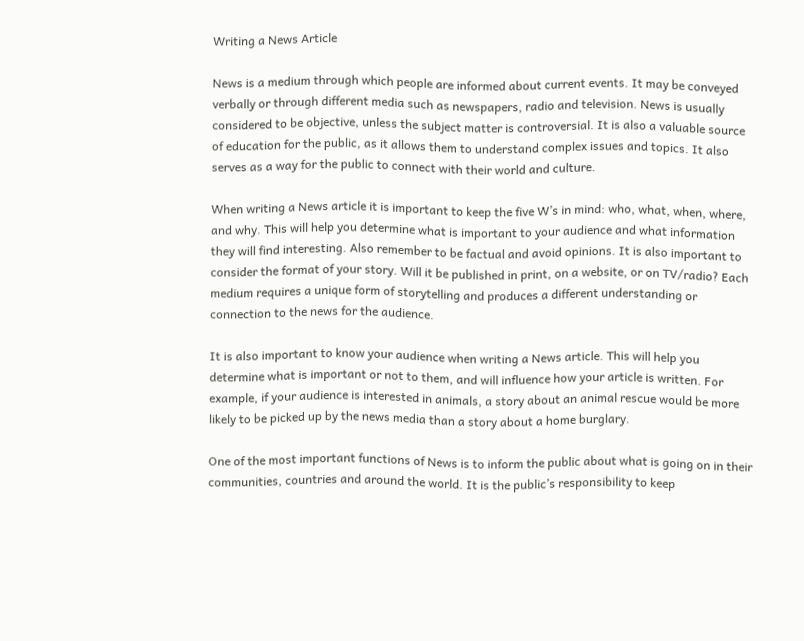Writing a News Article

News is a medium through which people are informed about current events. It may be conveyed verbally or through different media such as newspapers, radio and television. News is usually considered to be objective, unless the subject matter is controversial. It is also a valuable source of education for the public, as it allows them to understand complex issues and topics. It also serves as a way for the public to connect with their world and culture.

When writing a News article it is important to keep the five W’s in mind: who, what, when, where, and why. This will help you determine what is important to your audience and what information they will find interesting. Also remember to be factual and avoid opinions. It is also important to consider the format of your story. Will it be published in print, on a website, or on TV/radio? Each medium requires a unique form of storytelling and produces a different understanding or connection to the news for the audience.

It is also important to know your audience when writing a News article. This will help you determine what is important or not to them, and will influence how your article is written. For example, if your audience is interested in animals, a story about an animal rescue would be more likely to be picked up by the news media than a story about a home burglary.

One of the most important functions of News is to inform the public about what is going on in their communities, countries and around the world. It is the public’s responsibility to keep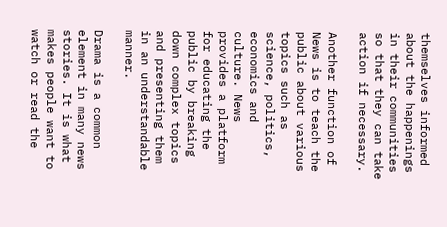themselves informed about the happenings in their communities so that they can take action if necessary.

Another function of News is to teach the public about various topics such as science, politics, economics and culture. News provides a platform for educating the public by breaking down complex topics and presenting them in an understandable manner.

Drama is a common element in many news stories. It is what makes people want to watch or read the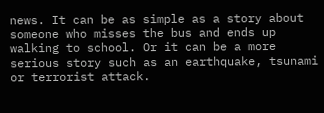news. It can be as simple as a story about someone who misses the bus and ends up walking to school. Or it can be a more serious story such as an earthquake, tsunami or terrorist attack.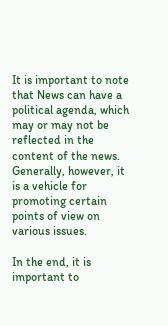It is important to note that News can have a political agenda, which may or may not be reflected in the content of the news. Generally, however, it is a vehicle for promoting certain points of view on various issues.

In the end, it is important to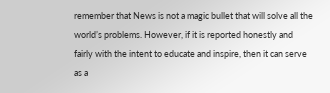remember that News is not a magic bullet that will solve all the world’s problems. However, if it is reported honestly and fairly with the intent to educate and inspire, then it can serve as a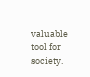valuable tool for society.